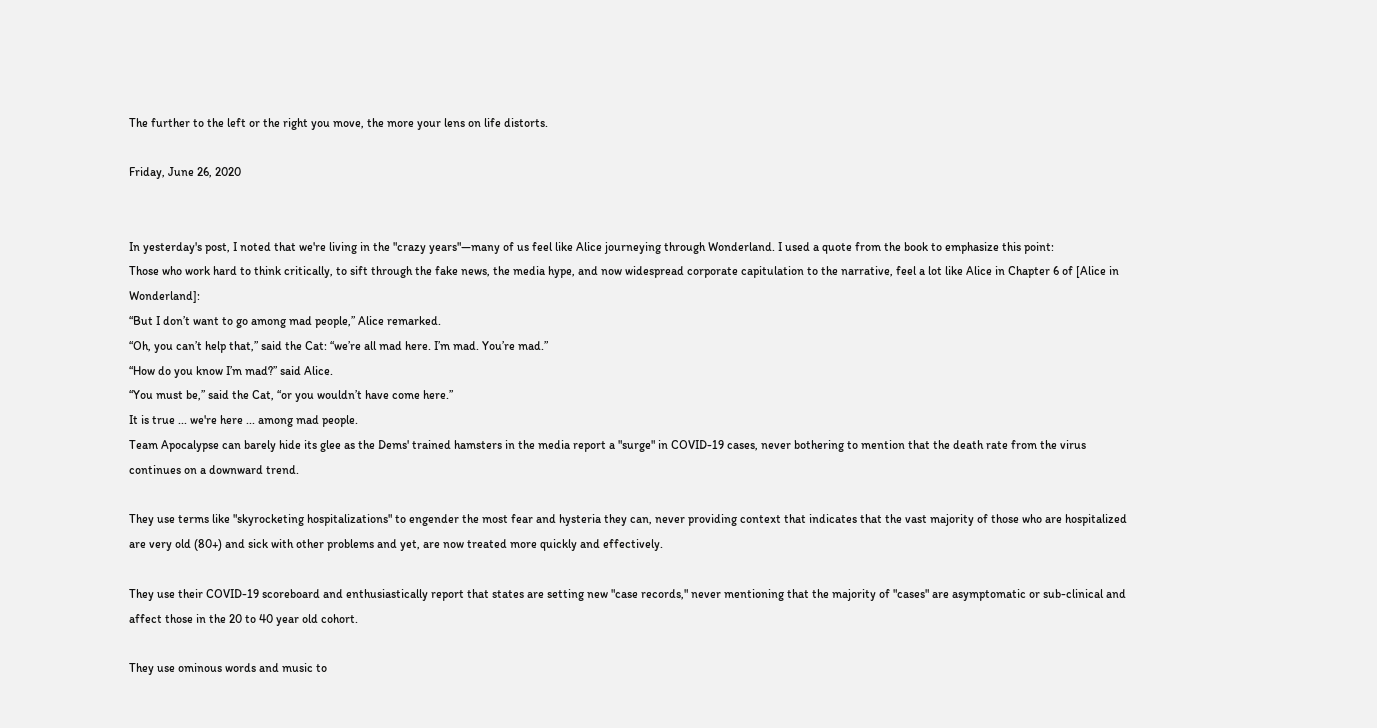The further to the left or the right you move, the more your lens on life distorts.

Friday, June 26, 2020


In yesterday's post, I noted that we're living in the "crazy years"—many of us feel like Alice journeying through Wonderland. I used a quote from the book to emphasize this point:
Those who work hard to think critically, to sift through the fake news, the media hype, and now widespread corporate capitulation to the narrative, feel a lot like Alice in Chapter 6 of [Alice in Wonderland]:
“But I don’t want to go among mad people,” Alice remarked.
“Oh, you can’t help that,” said the Cat: “we’re all mad here. I’m mad. You’re mad.”
“How do you know I’m mad?” said Alice.
“You must be,” said the Cat, “or you wouldn’t have come here.”
It is true ... we're here ... among mad people.
Team Apocalypse can barely hide its glee as the Dems' trained hamsters in the media report a "surge" in COVID-19 cases, never bothering to mention that the death rate from the virus continues on a downward trend.

They use terms like "skyrocketing hospitalizations" to engender the most fear and hysteria they can, never providing context that indicates that the vast majority of those who are hospitalized are very old (80+) and sick with other problems and yet, are now treated more quickly and effectively.

They use their COVID-19 scoreboard and enthusiastically report that states are setting new "case records," never mentioning that the majority of "cases" are asymptomatic or sub-clinical and affect those in the 20 to 40 year old cohort.

They use ominous words and music to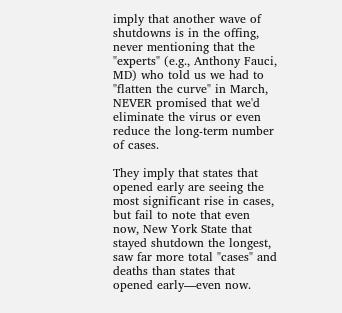imply that another wave of shutdowns is in the offing, never mentioning that the "experts" (e.g., Anthony Fauci, MD) who told us we had to "flatten the curve" in March, NEVER promised that we'd eliminate the virus or even reduce the long-term number of cases.

They imply that states that opened early are seeing the most significant rise in cases, but fail to note that even now, New York State that stayed shutdown the longest, saw far more total "cases" and deaths than states that opened early—even now.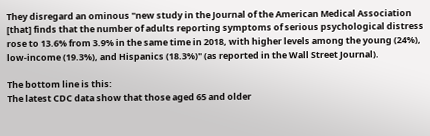They disregard an ominous "new study in the Journal of the American Medical Association [that] finds that the number of adults reporting symptoms of serious psychological distress rose to 13.6% from 3.9% in the same time in 2018, with higher levels among the young (24%), low-income (19.3%), and Hispanics (18.3%)" (as reported in the Wall Street Journal).

The bottom line is this:
The latest CDC data show that those aged 65 and older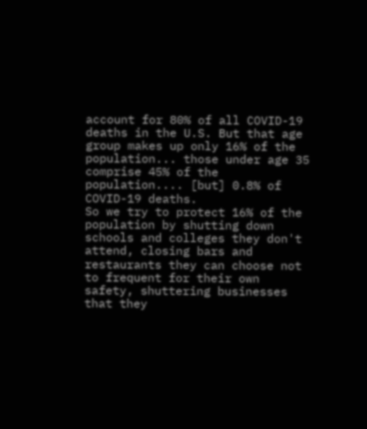account for 80% of all COVID-19 deaths in the U.S. But that age group makes up only 16% of the population... those under age 35 comprise 45% of the population.... [but] 0.8% of COVID-19 deaths.
So we try to protect 16% of the population by shutting down schools and colleges they don't attend, closing bars and restaurants they can choose not to frequent for their own safety, shuttering businesses that they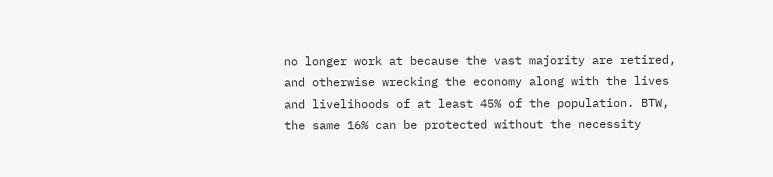no longer work at because the vast majority are retired, and otherwise wrecking the economy along with the lives and livelihoods of at least 45% of the population. BTW, the same 16% can be protected without the necessity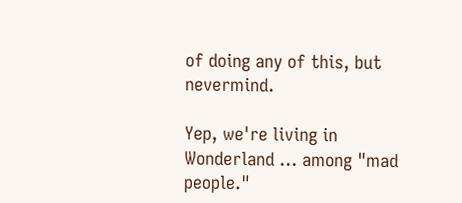of doing any of this, but nevermind.

Yep, we're living in Wonderland ... among "mad people."